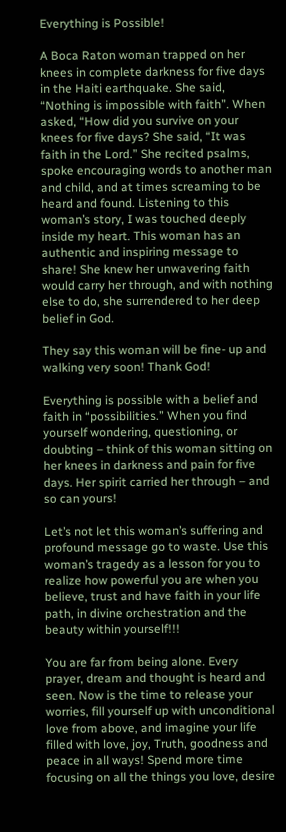Everything is Possible!

A Boca Raton woman trapped on her knees in complete darkness for five days in the Haiti earthquake. She said, “Nothing is impossible with faith”. When asked, “How did you survive on your knees for five days? She said, “It was faith in the Lord.” She recited psalms, spoke encouraging words to another man and child, and at times screaming to be heard and found. Listening to this woman’s story, I was touched deeply inside my heart. This woman has an authentic and inspiring message to share! She knew her unwavering faith would carry her through, and with nothing else to do, she surrendered to her deep belief in God.

They say this woman will be fine- up and walking very soon! Thank God!

Everything is possible with a belief and faith in “possibilities.” When you find yourself wondering, questioning, or doubting – think of this woman sitting on her knees in darkness and pain for five days. Her spirit carried her through – and so can yours!

Let’s not let this woman’s suffering and profound message go to waste. Use this woman’s tragedy as a lesson for you to realize how powerful you are when you believe, trust and have faith in your life path, in divine orchestration and the beauty within yourself!!!

You are far from being alone. Every prayer, dream and thought is heard and seen. Now is the time to release your worries, fill yourself up with unconditional love from above, and imagine your life filled with love, joy, Truth, goodness and peace in all ways! Spend more time focusing on all the things you love, desire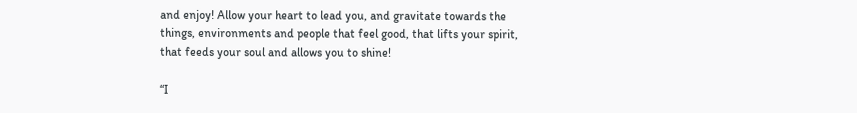and enjoy! Allow your heart to lead you, and gravitate towards the things, environments and people that feel good, that lifts your spirit, that feeds your soul and allows you to shine!

“I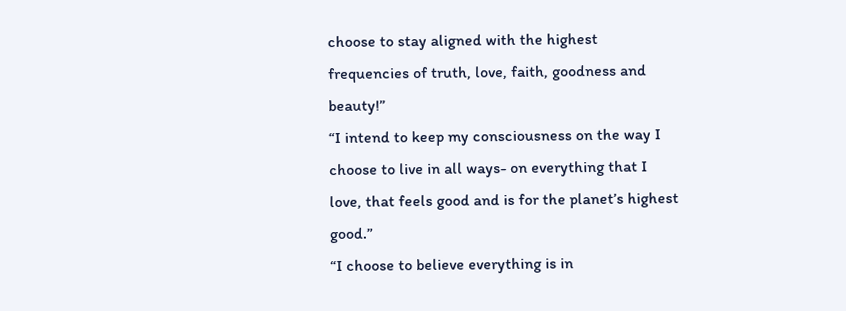choose to stay aligned with the highest frequencies of truth, love, faith, goodness and beauty!”
“I intend to keep my consciousness on the way I choose to live in all ways- on everything that I love, that feels good and is for the planet’s highest good.”
“I choose to believe everything is in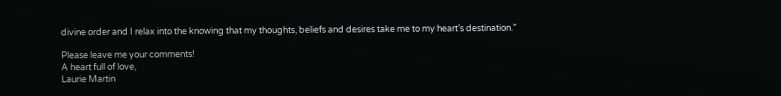divine order and I relax into the knowing that my thoughts, beliefs and desires take me to my heart’s destination.”

Please leave me your comments!
A heart full of love,
Laurie Martin